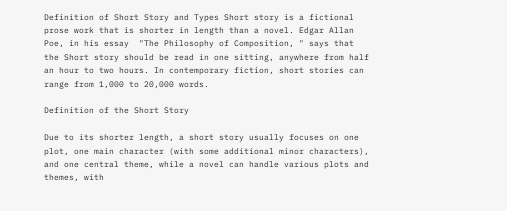Definition of Short Story and Types Short story is a fictional prose work that is shorter in length than a novel. Edgar Allan Poe, in his essay  "The Philosophy of Composition, " says that the Short story should be read in one sitting, anywhere from half an hour to two hours. In contemporary fiction, short stories can range from 1,000 to 20,000 words.

Definition of the Short Story

Due to its shorter length, a short story usually focuses on one plot, one main character (with some additional minor characters), and one central theme, while a novel can handle various plots and themes, with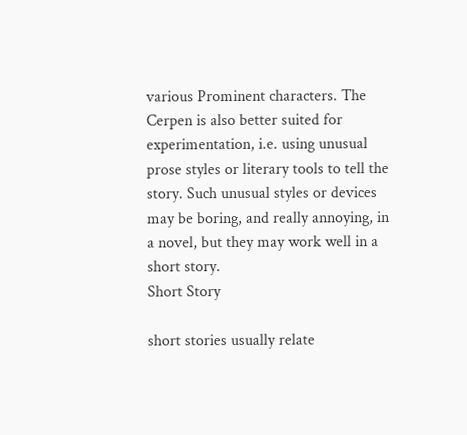various Prominent characters. The Cerpen is also better suited for experimentation, i.e. using unusual prose styles or literary tools to tell the story. Such unusual styles or devices may be boring, and really annoying, in a novel, but they may work well in a short story.
Short Story

short stories usually relate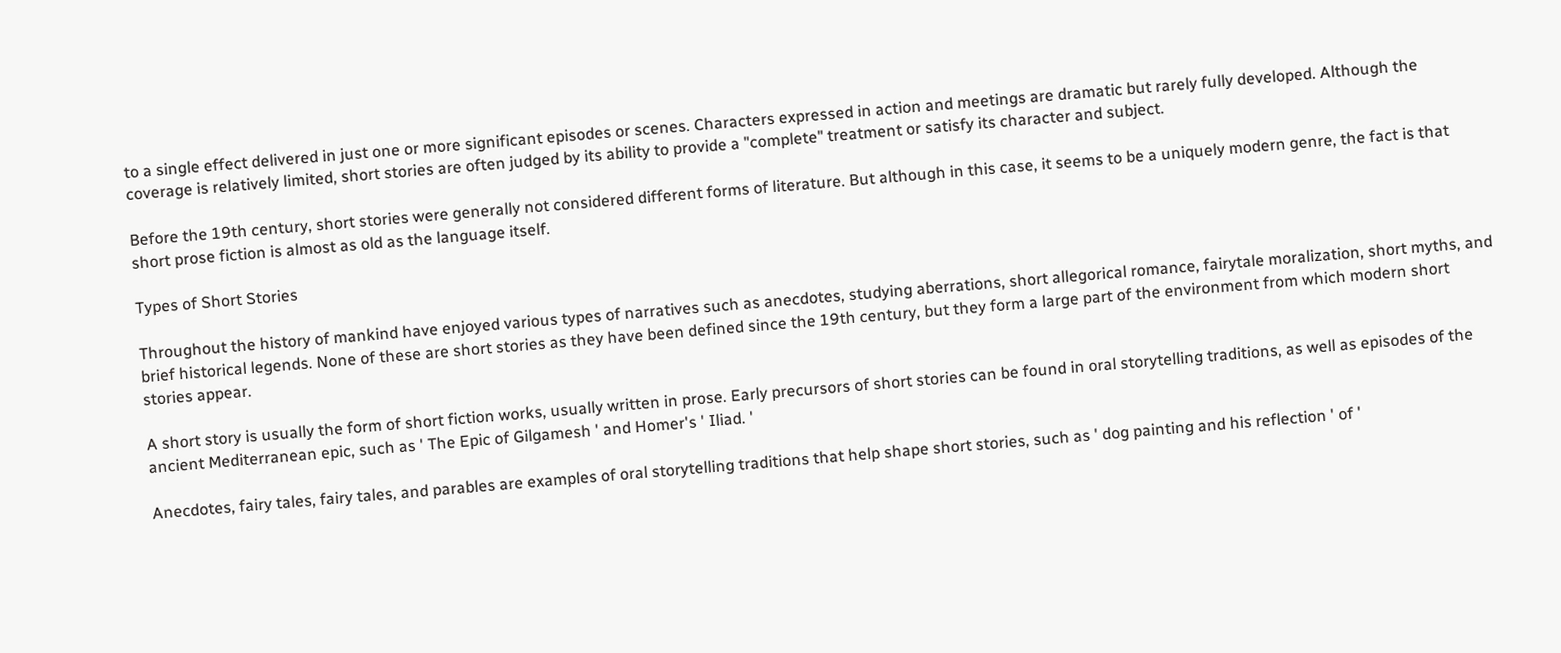to a single effect delivered in just one or more significant episodes or scenes. Characters expressed in action and meetings are dramatic but rarely fully developed. Although the coverage is relatively limited, short stories are often judged by its ability to provide a "complete" treatment or satisfy its character and subject.

Before the 19th century, short stories were generally not considered different forms of literature. But although in this case, it seems to be a uniquely modern genre, the fact is that short prose fiction is almost as old as the language itself.

Types of Short Stories

Throughout the history of mankind have enjoyed various types of narratives such as anecdotes, studying aberrations, short allegorical romance, fairytale moralization, short myths, and brief historical legends. None of these are short stories as they have been defined since the 19th century, but they form a large part of the environment from which modern short stories appear.

A short story is usually the form of short fiction works, usually written in prose. Early precursors of short stories can be found in oral storytelling traditions, as well as episodes of the ancient Mediterranean epic, such as ' The Epic of Gilgamesh ' and Homer's ' Iliad. '

Anecdotes, fairy tales, fairy tales, and parables are examples of oral storytelling traditions that help shape short stories, such as ' dog painting and his reflection ' of '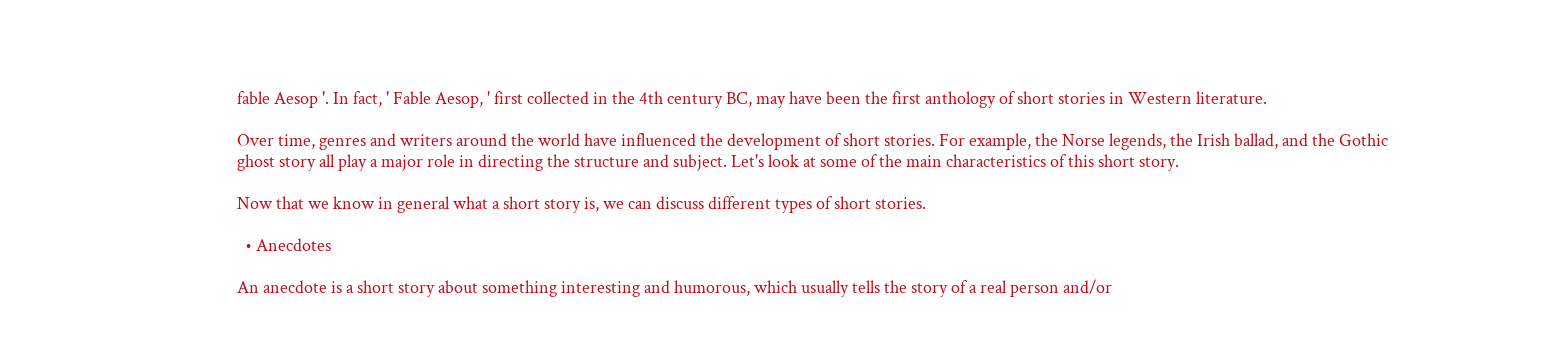fable Aesop '. In fact, ' Fable Aesop, ' first collected in the 4th century BC, may have been the first anthology of short stories in Western literature.

Over time, genres and writers around the world have influenced the development of short stories. For example, the Norse legends, the Irish ballad, and the Gothic ghost story all play a major role in directing the structure and subject. Let's look at some of the main characteristics of this short story.

Now that we know in general what a short story is, we can discuss different types of short stories.

  • Anecdotes

An anecdote is a short story about something interesting and humorous, which usually tells the story of a real person and/or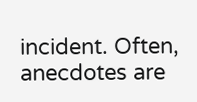incident. Often, anecdotes are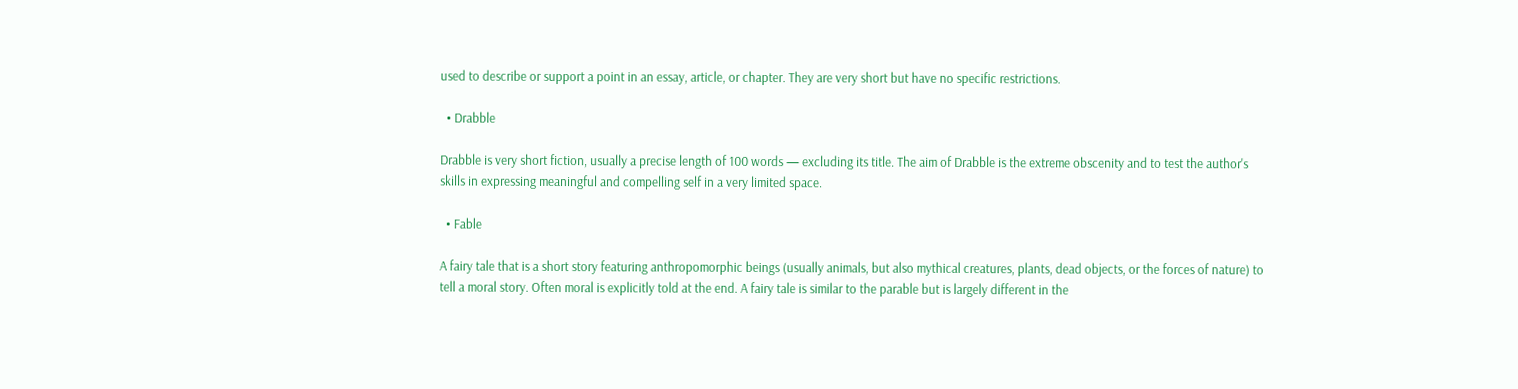used to describe or support a point in an essay, article, or chapter. They are very short but have no specific restrictions.

  • Drabble

Drabble is very short fiction, usually a precise length of 100 words — excluding its title. The aim of Drabble is the extreme obscenity and to test the author's skills in expressing meaningful and compelling self in a very limited space.

  • Fable

A fairy tale that is a short story featuring anthropomorphic beings (usually animals, but also mythical creatures, plants, dead objects, or the forces of nature) to tell a moral story. Often moral is explicitly told at the end. A fairy tale is similar to the parable but is largely different in the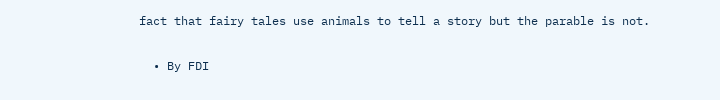fact that fairy tales use animals to tell a story but the parable is not.

  • By FDI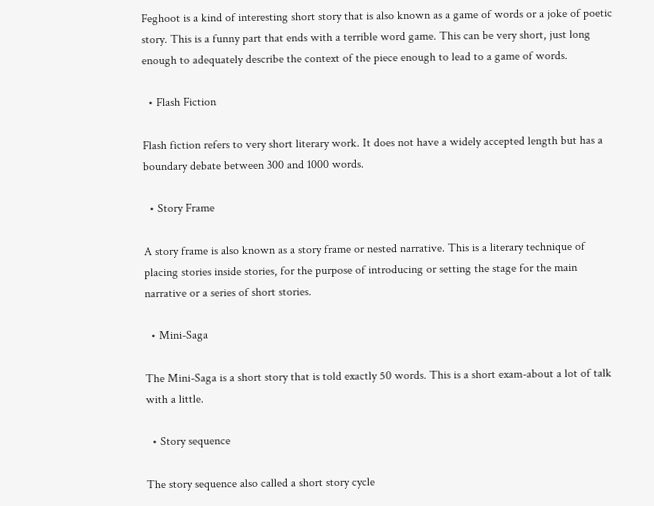Feghoot is a kind of interesting short story that is also known as a game of words or a joke of poetic story. This is a funny part that ends with a terrible word game. This can be very short, just long enough to adequately describe the context of the piece enough to lead to a game of words.

  • Flash Fiction

Flash fiction refers to very short literary work. It does not have a widely accepted length but has a boundary debate between 300 and 1000 words.

  • Story Frame

A story frame is also known as a story frame or nested narrative. This is a literary technique of placing stories inside stories, for the purpose of introducing or setting the stage for the main narrative or a series of short stories.

  • Mini-Saga

The Mini-Saga is a short story that is told exactly 50 words. This is a short exam-about a lot of talk with a little.

  • Story sequence

The story sequence also called a short story cycle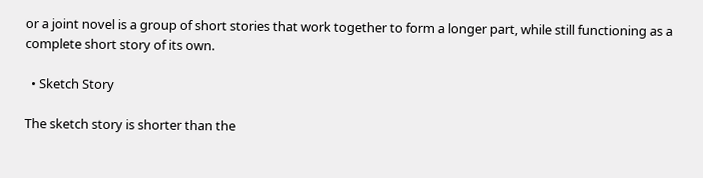or a joint novel is a group of short stories that work together to form a longer part, while still functioning as a complete short story of its own.

  • Sketch Story

The sketch story is shorter than the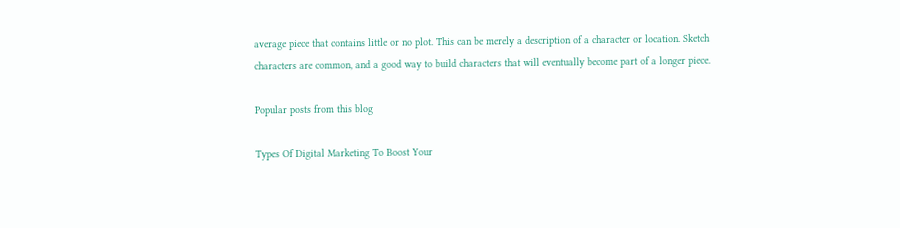average piece that contains little or no plot. This can be merely a description of a character or location. Sketch characters are common, and a good way to build characters that will eventually become part of a longer piece.

Popular posts from this blog

Types Of Digital Marketing To Boost Your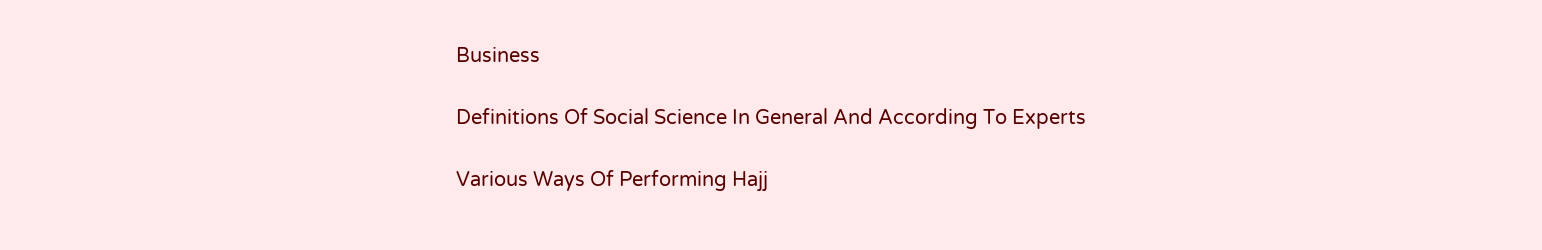Business

Definitions Of Social Science In General And According To Experts

Various Ways Of Performing Hajj